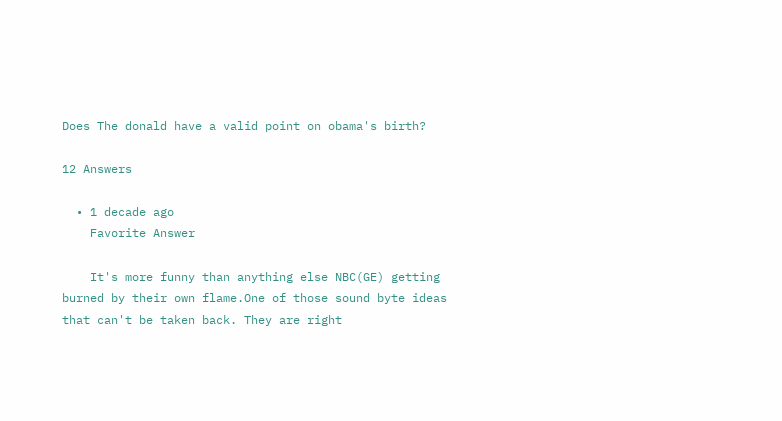Does The donald have a valid point on obama's birth?

12 Answers

  • 1 decade ago
    Favorite Answer

    It's more funny than anything else NBC(GE) getting burned by their own flame.One of those sound byte ideas that can't be taken back. They are right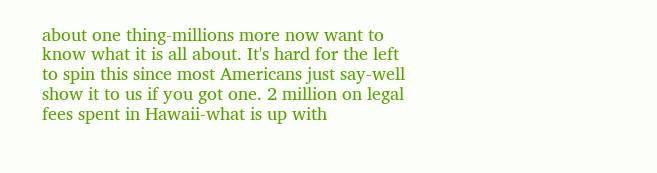about one thing-millions more now want to know what it is all about. It's hard for the left to spin this since most Americans just say-well show it to us if you got one. 2 million on legal fees spent in Hawaii-what is up with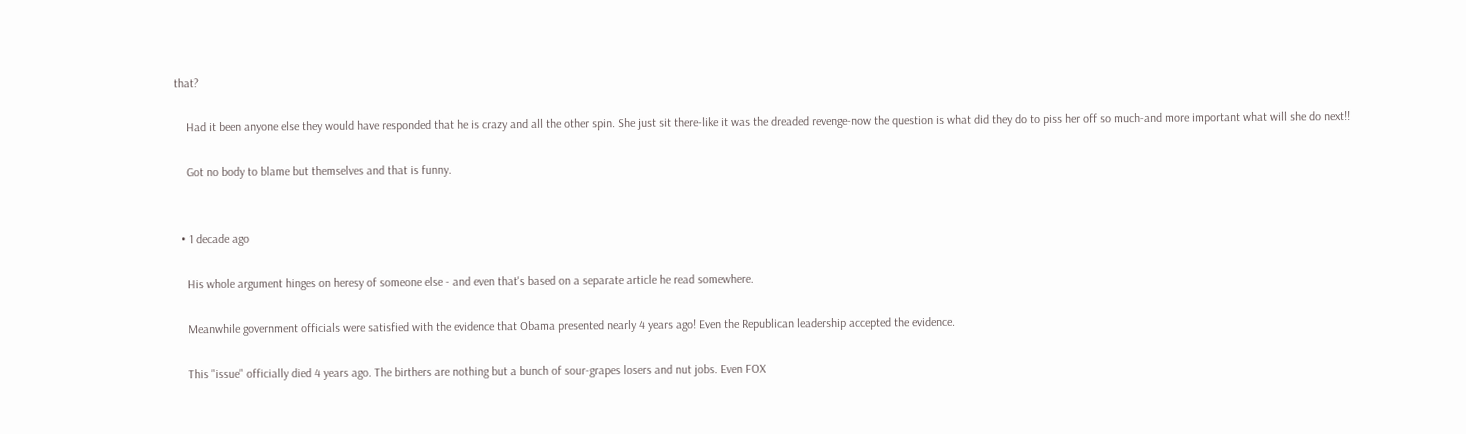that?

    Had it been anyone else they would have responded that he is crazy and all the other spin. She just sit there-like it was the dreaded revenge-now the question is what did they do to piss her off so much-and more important what will she do next!!

    Got no body to blame but themselves and that is funny.


  • 1 decade ago

    His whole argument hinges on heresy of someone else - and even that's based on a separate article he read somewhere.

    Meanwhile government officials were satisfied with the evidence that Obama presented nearly 4 years ago! Even the Republican leadership accepted the evidence.

    This "issue" officially died 4 years ago. The birthers are nothing but a bunch of sour-grapes losers and nut jobs. Even FOX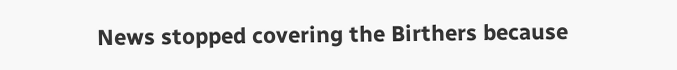News stopped covering the Birthers because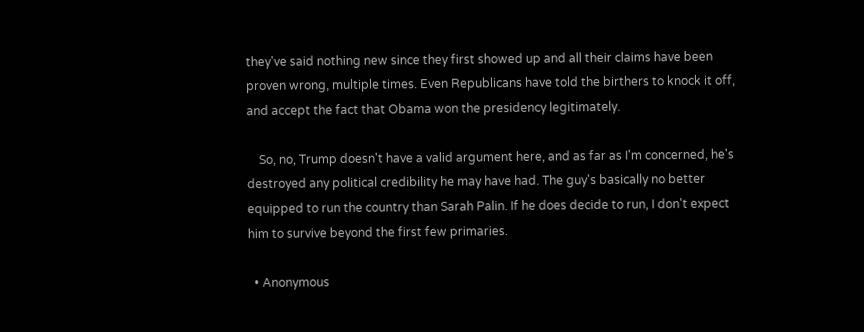they've said nothing new since they first showed up and all their claims have been proven wrong, multiple times. Even Republicans have told the birthers to knock it off, and accept the fact that Obama won the presidency legitimately.

    So, no, Trump doesn't have a valid argument here, and as far as I'm concerned, he's destroyed any political credibility he may have had. The guy's basically no better equipped to run the country than Sarah Palin. If he does decide to run, I don't expect him to survive beyond the first few primaries.

  • Anonymous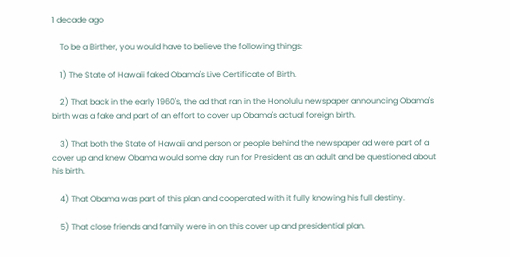1 decade ago

    To be a Birther, you would have to believe the following things:

    1) The State of Hawaii faked Obama's Live Certificate of Birth.

    2) That back in the early 1960's, the ad that ran in the Honolulu newspaper announcing Obama's birth was a fake and part of an effort to cover up Obama's actual foreign birth.

    3) That both the State of Hawaii and person or people behind the newspaper ad were part of a cover up and knew Obama would some day run for President as an adult and be questioned about his birth.

    4) That Obama was part of this plan and cooperated with it fully knowing his full destiny.

    5) That close friends and family were in on this cover up and presidential plan.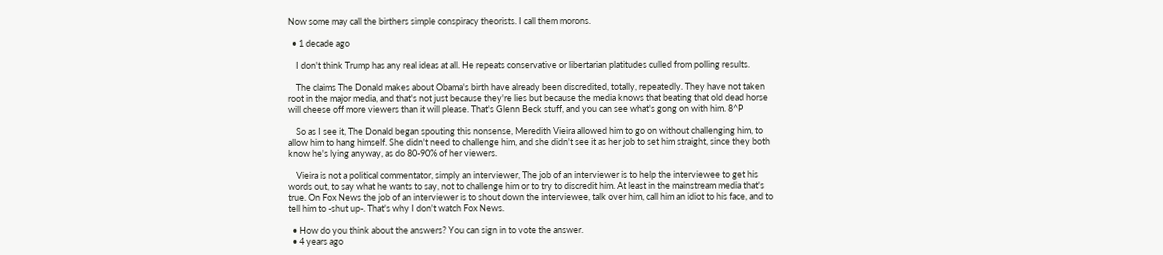Now some may call the birthers simple conspiracy theorists. I call them morons.

  • 1 decade ago

    I don't think Trump has any real ideas at all. He repeats conservative or libertarian platitudes culled from polling results.

    The claims The Donald makes about Obama's birth have already been discredited, totally, repeatedly. They have not taken root in the major media, and that's not just because they're lies but because the media knows that beating that old dead horse will cheese off more viewers than it will please. That's Glenn Beck stuff, and you can see what's gong on with him. 8^P

    So as I see it, The Donald began spouting this nonsense, Meredith Vieira allowed him to go on without challenging him, to allow him to hang himself. She didn't need to challenge him, and she didn't see it as her job to set him straight, since they both know he's lying anyway, as do 80-90% of her viewers.

    Vieira is not a political commentator, simply an interviewer, The job of an interviewer is to help the interviewee to get his words out, to say what he wants to say, not to challenge him or to try to discredit him. At least in the mainstream media that's true. On Fox News the job of an interviewer is to shout down the interviewee, talk over him, call him an idiot to his face, and to tell him to -shut up-. That's why I don't watch Fox News.

  • How do you think about the answers? You can sign in to vote the answer.
  • 4 years ago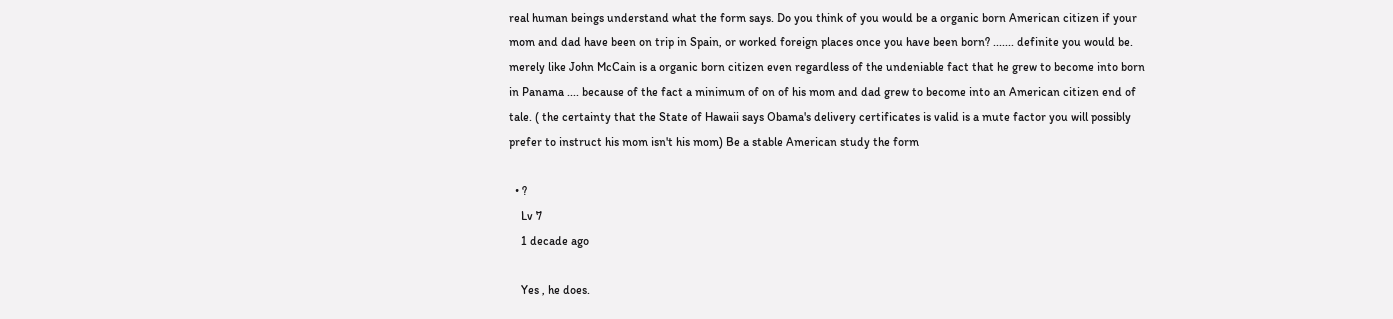real human beings understand what the form says. Do you think of you would be a organic born American citizen if your mom and dad have been on trip in Spain, or worked foreign places once you have been born? ....... definite you would be. merely like John McCain is a organic born citizen even regardless of the undeniable fact that he grew to become into born in Panama .... because of the fact a minimum of on of his mom and dad grew to become into an American citizen end of tale. ( the certainty that the State of Hawaii says Obama's delivery certificates is valid is a mute factor you will possibly prefer to instruct his mom isn't his mom) Be a stable American study the form

  • ?
    Lv 7
    1 decade ago

    Yes , he does.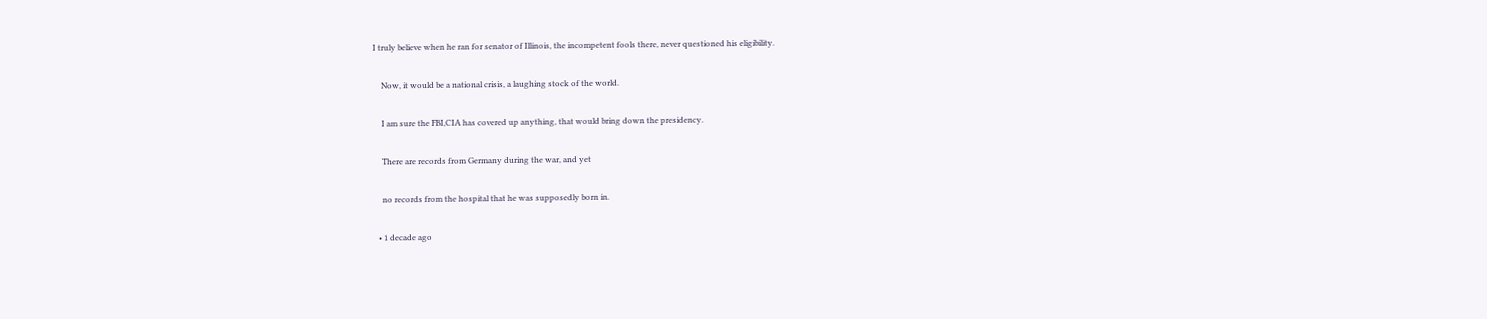I truly believe when he ran for senator of Illinois, the incompetent fools there, never questioned his eligibility.

    Now, it would be a national crisis, a laughing stock of the world.

    I am sure the FBI,CIA has covered up anything, that would bring down the presidency.

    There are records from Germany during the war, and yet

    no records from the hospital that he was supposedly born in.

  • 1 decade ago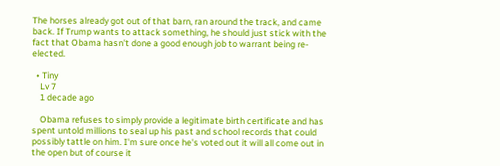The horses already got out of that barn, ran around the track, and came back. If Trump wants to attack something, he should just stick with the fact that Obama hasn't done a good enough job to warrant being re-elected.

  • Tiny
    Lv 7
    1 decade ago

    Obama refuses to simply provide a legitimate birth certificate and has spent untold millions to seal up his past and school records that could possibly tattle on him. I'm sure once he's voted out it will all come out in the open but of course it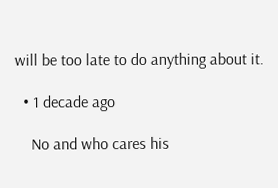will be too late to do anything about it.

  • 1 decade ago

    No and who cares his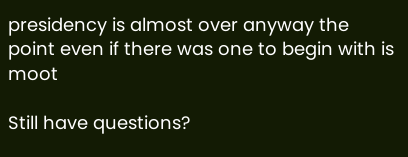presidency is almost over anyway the point even if there was one to begin with is moot

Still have questions?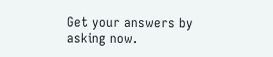Get your answers by asking now.